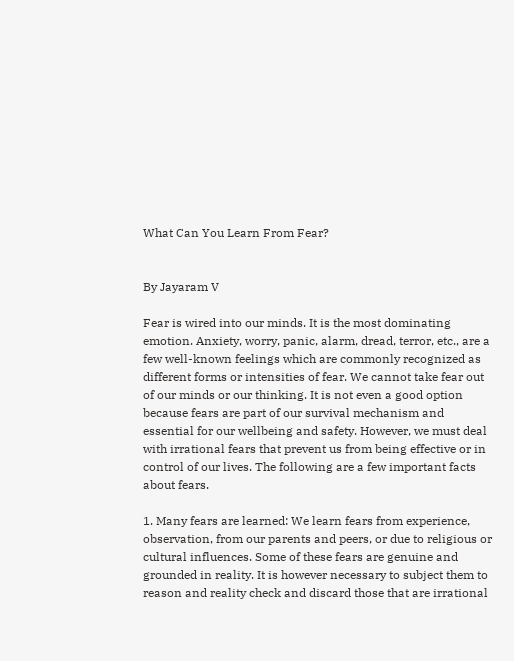What Can You Learn From Fear?


By Jayaram V

Fear is wired into our minds. It is the most dominating emotion. Anxiety, worry, panic, alarm, dread, terror, etc., are a few well-known feelings which are commonly recognized as different forms or intensities of fear. We cannot take fear out of our minds or our thinking. It is not even a good option because fears are part of our survival mechanism and essential for our wellbeing and safety. However, we must deal with irrational fears that prevent us from being effective or in control of our lives. The following are a few important facts about fears.

1. Many fears are learned: We learn fears from experience, observation, from our parents and peers, or due to religious or cultural influences. Some of these fears are genuine and grounded in reality. It is however necessary to subject them to reason and reality check and discard those that are irrational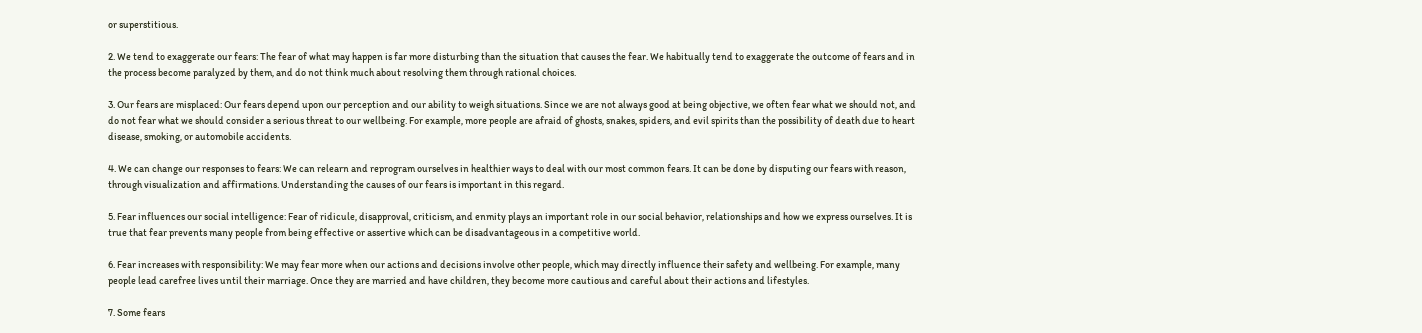or superstitious.

2. We tend to exaggerate our fears: The fear of what may happen is far more disturbing than the situation that causes the fear. We habitually tend to exaggerate the outcome of fears and in the process become paralyzed by them, and do not think much about resolving them through rational choices.

3. Our fears are misplaced: Our fears depend upon our perception and our ability to weigh situations. Since we are not always good at being objective, we often fear what we should not, and do not fear what we should consider a serious threat to our wellbeing. For example, more people are afraid of ghosts, snakes, spiders, and evil spirits than the possibility of death due to heart disease, smoking, or automobile accidents.

4. We can change our responses to fears: We can relearn and reprogram ourselves in healthier ways to deal with our most common fears. It can be done by disputing our fears with reason, through visualization and affirmations. Understanding the causes of our fears is important in this regard.

5. Fear influences our social intelligence: Fear of ridicule, disapproval, criticism, and enmity plays an important role in our social behavior, relationships and how we express ourselves. It is true that fear prevents many people from being effective or assertive which can be disadvantageous in a competitive world.

6. Fear increases with responsibility: We may fear more when our actions and decisions involve other people, which may directly influence their safety and wellbeing. For example, many people lead carefree lives until their marriage. Once they are married and have children, they become more cautious and careful about their actions and lifestyles.

7. Some fears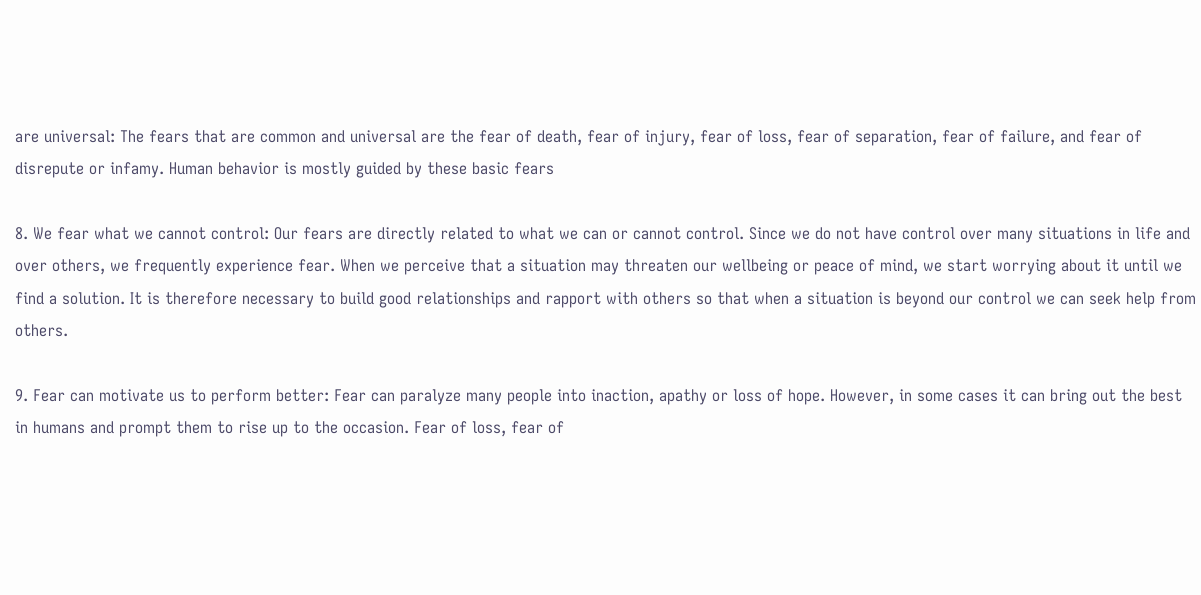are universal: The fears that are common and universal are the fear of death, fear of injury, fear of loss, fear of separation, fear of failure, and fear of disrepute or infamy. Human behavior is mostly guided by these basic fears

8. We fear what we cannot control: Our fears are directly related to what we can or cannot control. Since we do not have control over many situations in life and over others, we frequently experience fear. When we perceive that a situation may threaten our wellbeing or peace of mind, we start worrying about it until we find a solution. It is therefore necessary to build good relationships and rapport with others so that when a situation is beyond our control we can seek help from others.

9. Fear can motivate us to perform better: Fear can paralyze many people into inaction, apathy or loss of hope. However, in some cases it can bring out the best in humans and prompt them to rise up to the occasion. Fear of loss, fear of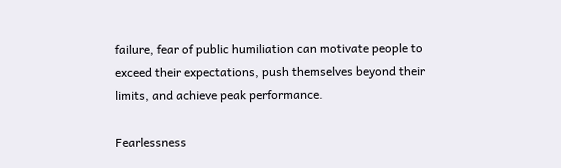failure, fear of public humiliation can motivate people to exceed their expectations, push themselves beyond their limits, and achieve peak performance.

Fearlessness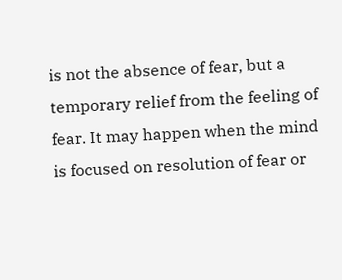is not the absence of fear, but a temporary relief from the feeling of fear. It may happen when the mind is focused on resolution of fear or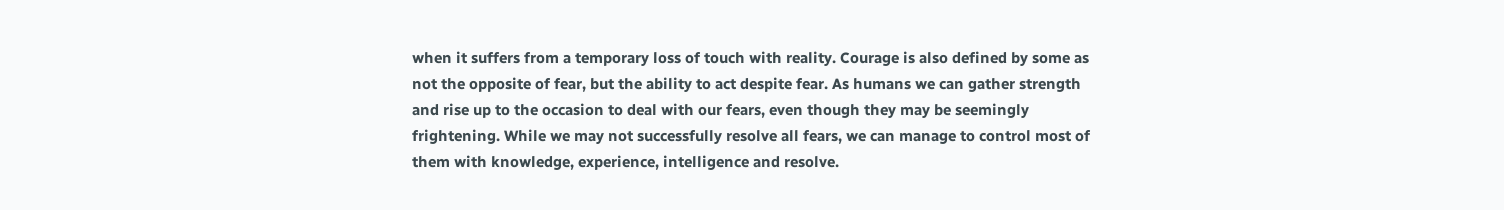when it suffers from a temporary loss of touch with reality. Courage is also defined by some as not the opposite of fear, but the ability to act despite fear. As humans we can gather strength and rise up to the occasion to deal with our fears, even though they may be seemingly frightening. While we may not successfully resolve all fears, we can manage to control most of them with knowledge, experience, intelligence and resolve.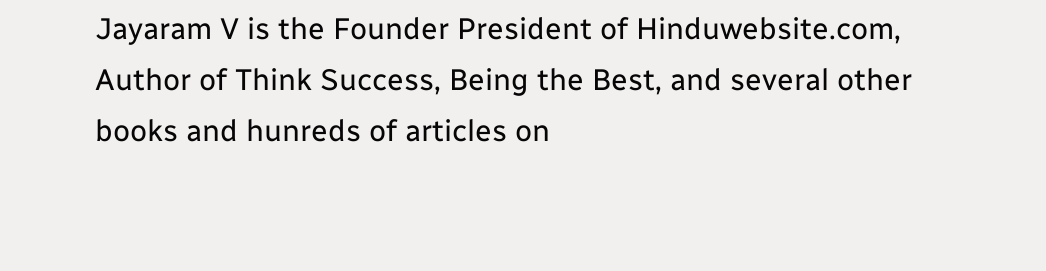Jayaram V is the Founder President of Hinduwebsite.com, Author of Think Success, Being the Best, and several other books and hunreds of articles on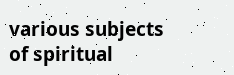various subjects of spiritual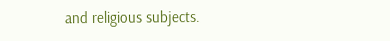and religious subjects.